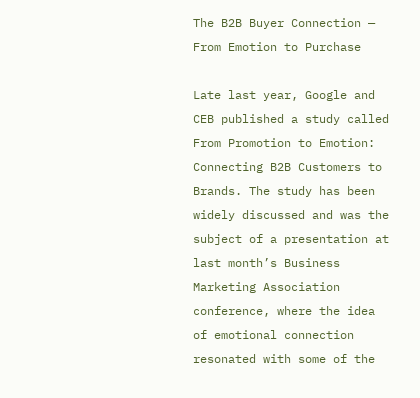The B2B Buyer Connection — From Emotion to Purchase

Late last year, Google and CEB published a study called From Promotion to Emotion: Connecting B2B Customers to Brands. The study has been widely discussed and was the subject of a presentation at last month’s Business Marketing Association conference, where the idea of emotional connection resonated with some of the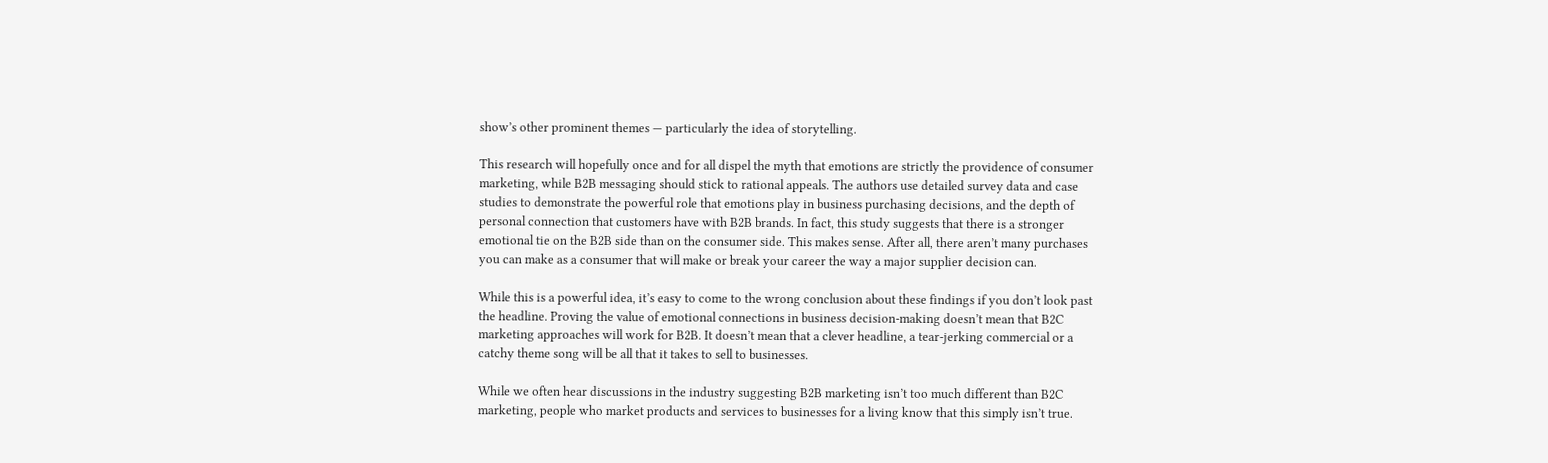show’s other prominent themes — particularly the idea of storytelling.

This research will hopefully once and for all dispel the myth that emotions are strictly the providence of consumer marketing, while B2B messaging should stick to rational appeals. The authors use detailed survey data and case studies to demonstrate the powerful role that emotions play in business purchasing decisions, and the depth of personal connection that customers have with B2B brands. In fact, this study suggests that there is a stronger emotional tie on the B2B side than on the consumer side. This makes sense. After all, there aren’t many purchases you can make as a consumer that will make or break your career the way a major supplier decision can.

While this is a powerful idea, it’s easy to come to the wrong conclusion about these findings if you don’t look past the headline. Proving the value of emotional connections in business decision-making doesn’t mean that B2C marketing approaches will work for B2B. It doesn’t mean that a clever headline, a tear-jerking commercial or a catchy theme song will be all that it takes to sell to businesses.

While we often hear discussions in the industry suggesting B2B marketing isn’t too much different than B2C marketing, people who market products and services to businesses for a living know that this simply isn’t true.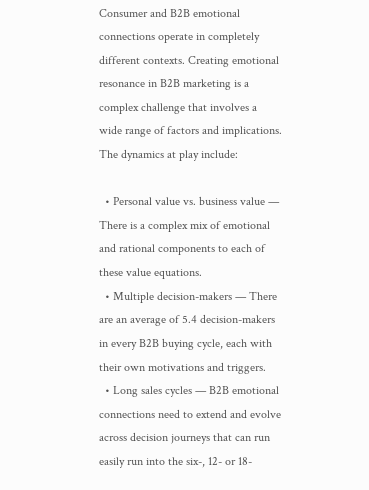Consumer and B2B emotional connections operate in completely different contexts. Creating emotional resonance in B2B marketing is a complex challenge that involves a wide range of factors and implications. The dynamics at play include:

  • Personal value vs. business value — There is a complex mix of emotional and rational components to each of these value equations.
  • Multiple decision-makers — There are an average of 5.4 decision-makers in every B2B buying cycle, each with their own motivations and triggers.
  • Long sales cycles — B2B emotional connections need to extend and evolve across decision journeys that can run easily run into the six-, 12- or 18-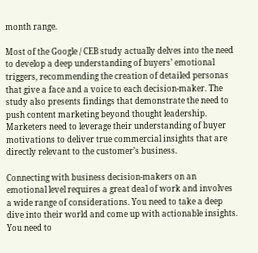month range.

Most of the Google / CEB study actually delves into the need to develop a deep understanding of buyers’ emotional triggers, recommending the creation of detailed personas that give a face and a voice to each decision-maker. The study also presents findings that demonstrate the need to push content marketing beyond thought leadership. Marketers need to leverage their understanding of buyer motivations to deliver true commercial insights that are directly relevant to the customer’s business.

Connecting with business decision-makers on an emotional level requires a great deal of work and involves a wide range of considerations. You need to take a deep dive into their world and come up with actionable insights. You need to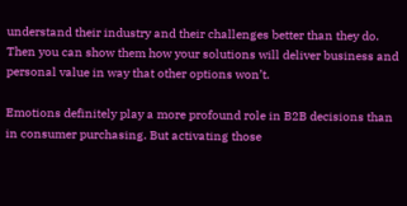understand their industry and their challenges better than they do. Then you can show them how your solutions will deliver business and personal value in way that other options won’t.

Emotions definitely play a more profound role in B2B decisions than in consumer purchasing. But activating those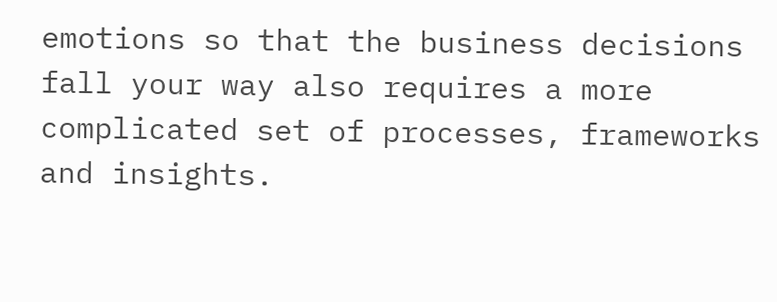emotions so that the business decisions fall your way also requires a more complicated set of processes, frameworks and insights.